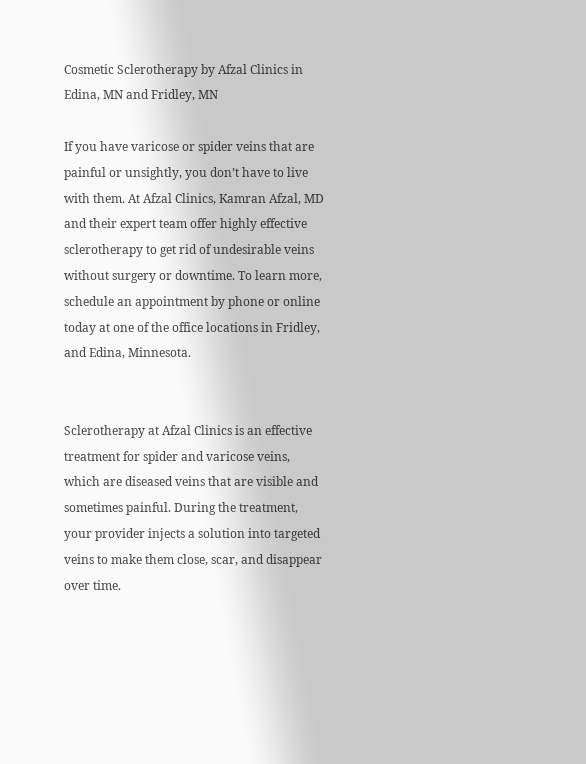Cosmetic Sclerotherapy by Afzal Clinics in Edina, MN and Fridley, MN

If you have varicose or spider veins that are painful or unsightly, you don’t have to live with them. At Afzal Clinics, Kamran Afzal, MD and their expert team offer highly effective sclerotherapy to get rid of undesirable veins without surgery or downtime. To learn more, schedule an appointment by phone or online today at one of the office locations in Fridley, and Edina, Minnesota.


Sclerotherapy at Afzal Clinics is an effective treatment for spider and varicose veins, which are diseased veins that are visible and sometimes painful. During the treatment, your provider injects a solution into targeted veins to make them close, scar, and disappear over time.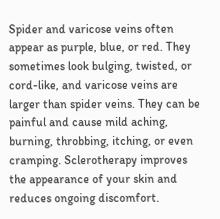Spider and varicose veins often appear as purple, blue, or red. They sometimes look bulging, twisted, or cord-like, and varicose veins are larger than spider veins. They can be painful and cause mild aching, burning, throbbing, itching, or even cramping. Sclerotherapy improves the appearance of your skin and reduces ongoing discomfort.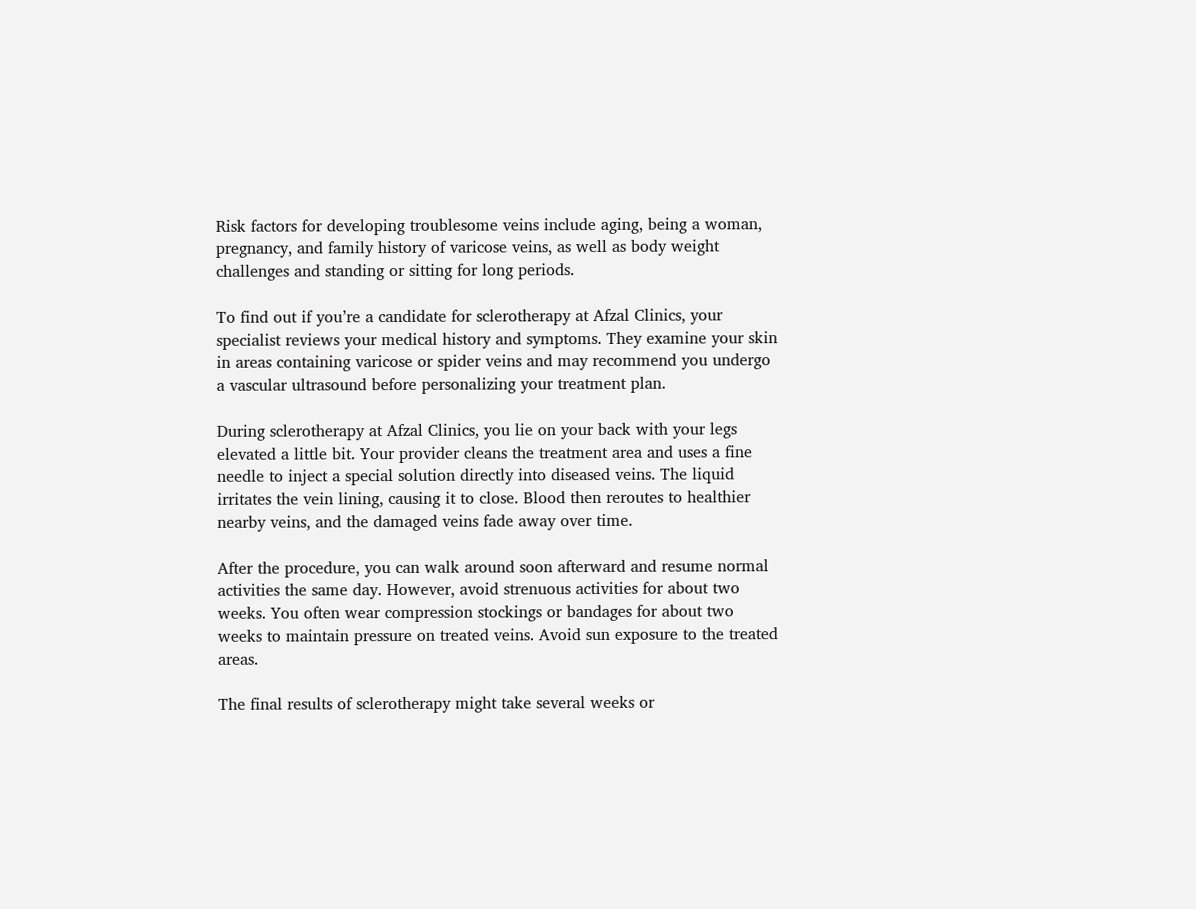Risk factors for developing troublesome veins include aging, being a woman, pregnancy, and family history of varicose veins, as well as body weight challenges and standing or sitting for long periods.

To find out if you’re a candidate for sclerotherapy at Afzal Clinics, your specialist reviews your medical history and symptoms. They examine your skin in areas containing varicose or spider veins and may recommend you undergo a vascular ultrasound before personalizing your treatment plan.

During sclerotherapy at Afzal Clinics, you lie on your back with your legs elevated a little bit. Your provider cleans the treatment area and uses a fine needle to inject a special solution directly into diseased veins. The liquid irritates the vein lining, causing it to close. Blood then reroutes to healthier nearby veins, and the damaged veins fade away over time.

After the procedure, you can walk around soon afterward and resume normal activities the same day. However, avoid strenuous activities for about two weeks. You often wear compression stockings or bandages for about two weeks to maintain pressure on treated veins. Avoid sun exposure to the treated areas.

The final results of sclerotherapy might take several weeks or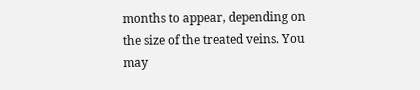months to appear, depending on the size of the treated veins. You may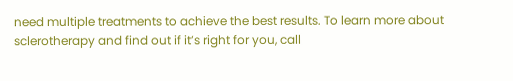need multiple treatments to achieve the best results. To learn more about sclerotherapy and find out if it’s right for you, call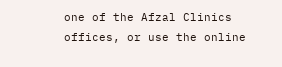one of the Afzal Clinics offices, or use the online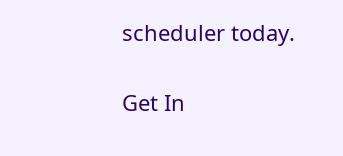scheduler today.

Get In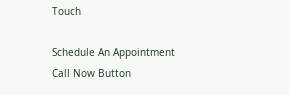Touch

Schedule An Appointment
Call Now Button